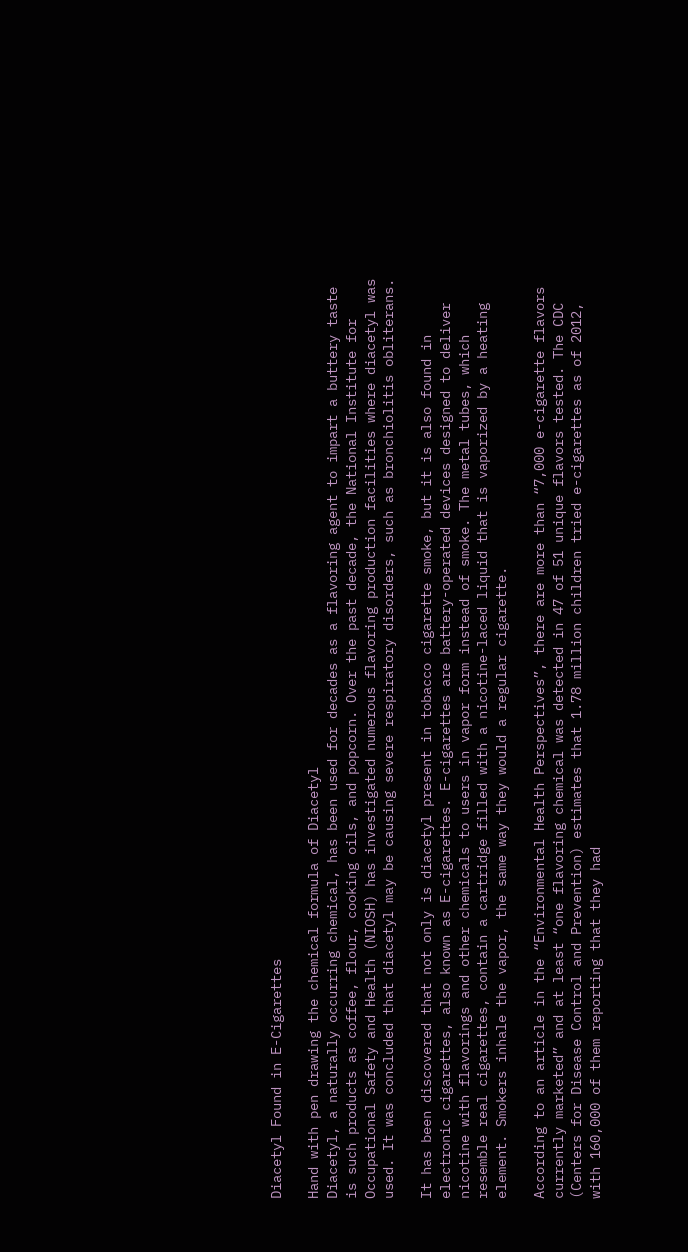Diacetyl Found in E-Cigarettes

Hand with pen drawing the chemical formula of Diacetyl
Diacetyl, a naturally occurring chemical, has been used for decades as a flavoring agent to impart a buttery taste is such products as coffee, flour, cooking oils, and popcorn. Over the past decade, the National Institute for Occupational Safety and Health (NIOSH) has investigated numerous flavoring production facilities where diacetyl was used. It was concluded that diacetyl may be causing severe respiratory disorders, such as bronchiolitis obliterans.

It has been discovered that not only is diacetyl present in tobacco cigarette smoke, but it is also found in electronic cigarettes, also known as E-cigarettes. E-cigarettes are battery-operated devices designed to deliver nicotine with flavorings and other chemicals to users in vapor form instead of smoke. The metal tubes, which resemble real cigarettes, contain a cartridge filled with a nicotine-laced liquid that is vaporized by a heating element. Smokers inhale the vapor, the same way they would a regular cigarette.

According to an article in the “Environmental Health Perspectives”, there are more than “7,000 e-cigarette flavors currently marketed” and at least “one flavoring chemical was detected in 47 of 51 unique flavors tested. The CDC (Centers for Disease Control and Prevention) estimates that 1.78 million children tried e-cigarettes as of 2012, with 160,000 of them reporting that they had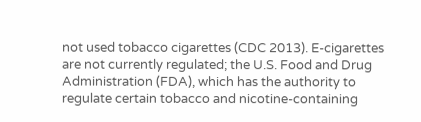not used tobacco cigarettes (CDC 2013). E-cigarettes are not currently regulated; the U.S. Food and Drug Administration (FDA), which has the authority to regulate certain tobacco and nicotine-containing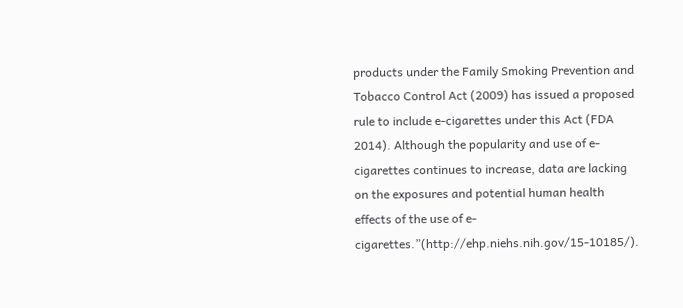products under the Family Smoking Prevention and Tobacco Control Act (2009) has issued a proposed rule to include e-cigarettes under this Act (FDA 2014). Although the popularity and use of e-cigarettes continues to increase, data are lacking on the exposures and potential human health effects of the use of e-cigarettes.”(http://ehp.niehs.nih.gov/15-10185/).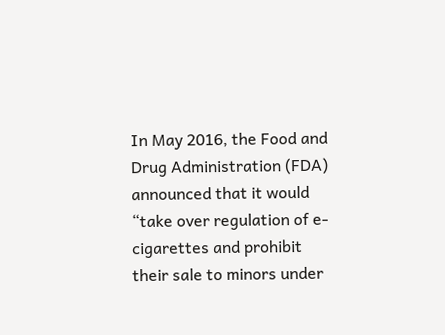In May 2016, the Food and Drug Administration (FDA) announced that it would “take over regulation of e-cigarettes and prohibit their sale to minors under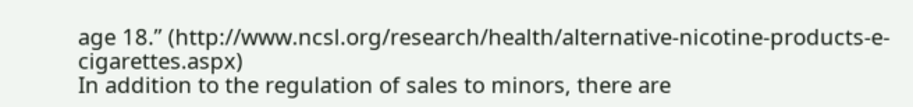age 18.” (http://www.ncsl.org/research/health/alternative-nicotine-products-e-cigarettes.aspx)
In addition to the regulation of sales to minors, there are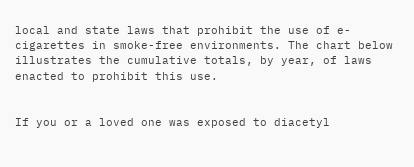local and state laws that prohibit the use of e-cigarettes in smoke-free environments. The chart below illustrates the cumulative totals, by year, of laws enacted to prohibit this use.


If you or a loved one was exposed to diacetyl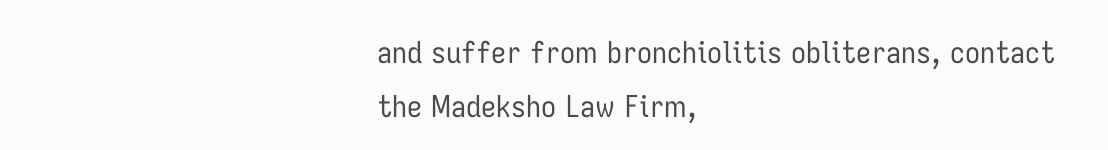and suffer from bronchiolitis obliterans, contact the Madeksho Law Firm,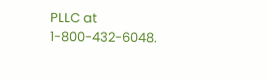PLLC at 1-800-432-6048.